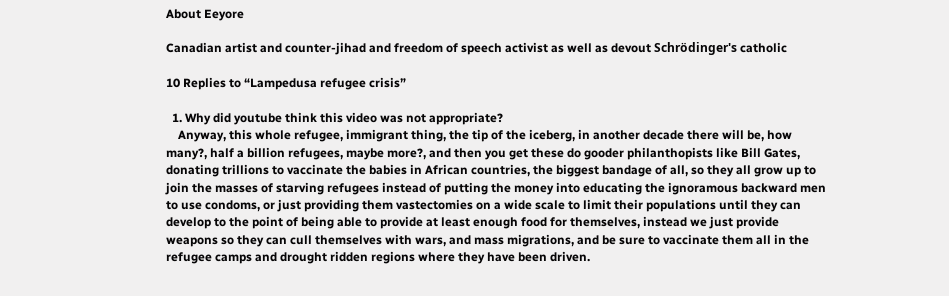About Eeyore

Canadian artist and counter-jihad and freedom of speech activist as well as devout Schrödinger's catholic

10 Replies to “Lampedusa refugee crisis”

  1. Why did youtube think this video was not appropriate?
    Anyway, this whole refugee, immigrant thing, the tip of the iceberg, in another decade there will be, how many?, half a billion refugees, maybe more?, and then you get these do gooder philanthopists like Bill Gates, donating trillions to vaccinate the babies in African countries, the biggest bandage of all, so they all grow up to join the masses of starving refugees instead of putting the money into educating the ignoramous backward men to use condoms, or just providing them vastectomies on a wide scale to limit their populations until they can develop to the point of being able to provide at least enough food for themselves, instead we just provide weapons so they can cull themselves with wars, and mass migrations, and be sure to vaccinate them all in the refugee camps and drought ridden regions where they have been driven.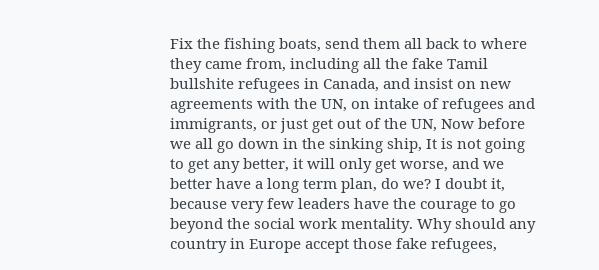Fix the fishing boats, send them all back to where they came from, including all the fake Tamil bullshite refugees in Canada, and insist on new agreements with the UN, on intake of refugees and immigrants, or just get out of the UN, Now before we all go down in the sinking ship, It is not going to get any better, it will only get worse, and we better have a long term plan, do we? I doubt it, because very few leaders have the courage to go beyond the social work mentality. Why should any country in Europe accept those fake refugees,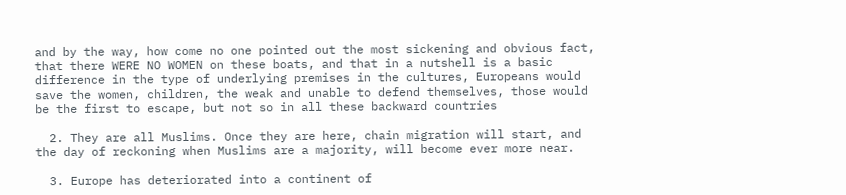and by the way, how come no one pointed out the most sickening and obvious fact, that there WERE NO WOMEN on these boats, and that in a nutshell is a basic difference in the type of underlying premises in the cultures, Europeans would save the women, children, the weak and unable to defend themselves, those would be the first to escape, but not so in all these backward countries

  2. They are all Muslims. Once they are here, chain migration will start, and the day of reckoning when Muslims are a majority, will become ever more near.

  3. Europe has deteriorated into a continent of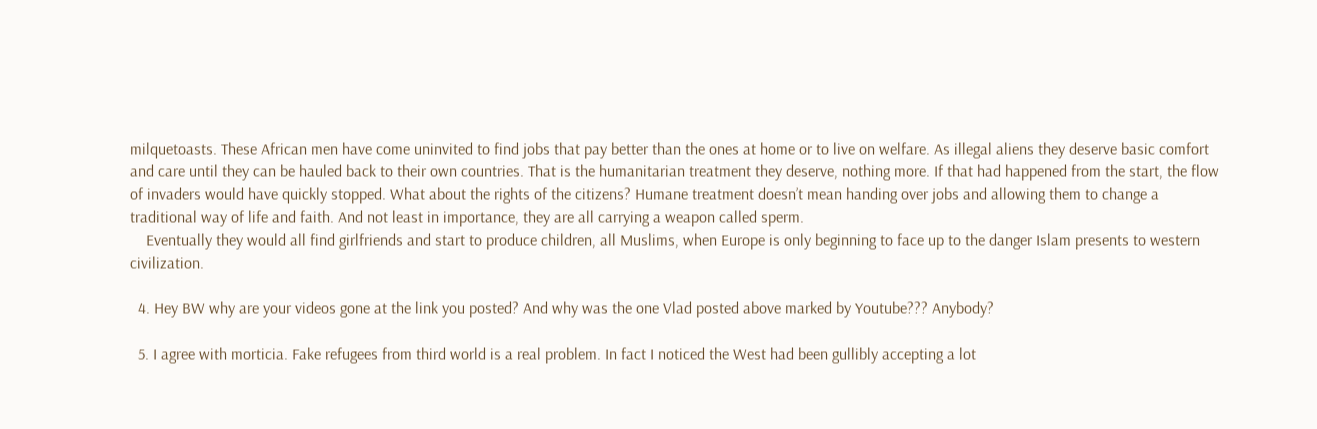milquetoasts. These African men have come uninvited to find jobs that pay better than the ones at home or to live on welfare. As illegal aliens they deserve basic comfort and care until they can be hauled back to their own countries. That is the humanitarian treatment they deserve, nothing more. If that had happened from the start, the flow of invaders would have quickly stopped. What about the rights of the citizens? Humane treatment doesn’t mean handing over jobs and allowing them to change a traditional way of life and faith. And not least in importance, they are all carrying a weapon called sperm.
    Eventually they would all find girlfriends and start to produce children, all Muslims, when Europe is only beginning to face up to the danger Islam presents to western civilization.

  4. Hey BW why are your videos gone at the link you posted? And why was the one Vlad posted above marked by Youtube??? Anybody?

  5. I agree with morticia. Fake refugees from third world is a real problem. In fact I noticed the West had been gullibly accepting a lot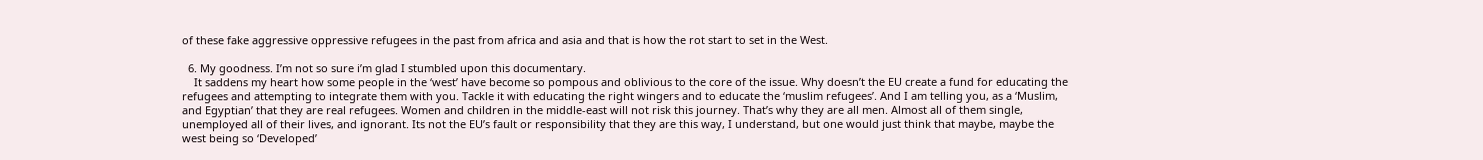of these fake aggressive oppressive refugees in the past from africa and asia and that is how the rot start to set in the West.

  6. My goodness. I’m not so sure i’m glad I stumbled upon this documentary.
    It saddens my heart how some people in the ‘west’ have become so pompous and oblivious to the core of the issue. Why doesn’t the EU create a fund for educating the refugees and attempting to integrate them with you. Tackle it with educating the right wingers and to educate the ‘muslim refugees’. And I am telling you, as a ‘Muslim, and Egyptian’ that they are real refugees. Women and children in the middle-east will not risk this journey. That’s why they are all men. Almost all of them single, unemployed all of their lives, and ignorant. Its not the EU’s fault or responsibility that they are this way, I understand, but one would just think that maybe, maybe the west being so ‘Developed’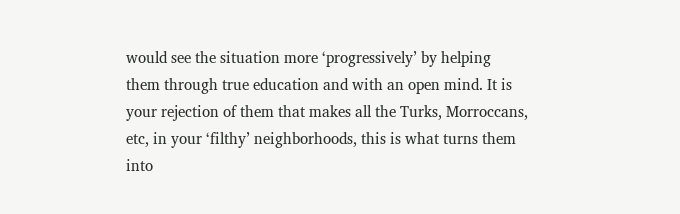would see the situation more ‘progressively’ by helping them through true education and with an open mind. It is your rejection of them that makes all the Turks, Morroccans, etc, in your ‘filthy’ neighborhoods, this is what turns them into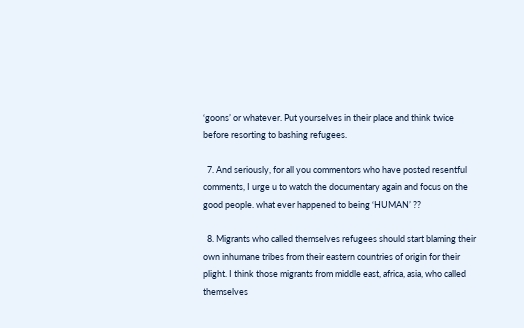‘goons’ or whatever. Put yourselves in their place and think twice before resorting to bashing refugees.

  7. And seriously, for all you commentors who have posted resentful comments, I urge u to watch the documentary again and focus on the good people. what ever happened to being ‘HUMAN’ ??

  8. Migrants who called themselves refugees should start blaming their own inhumane tribes from their eastern countries of origin for their plight. I think those migrants from middle east, africa, asia, who called themselves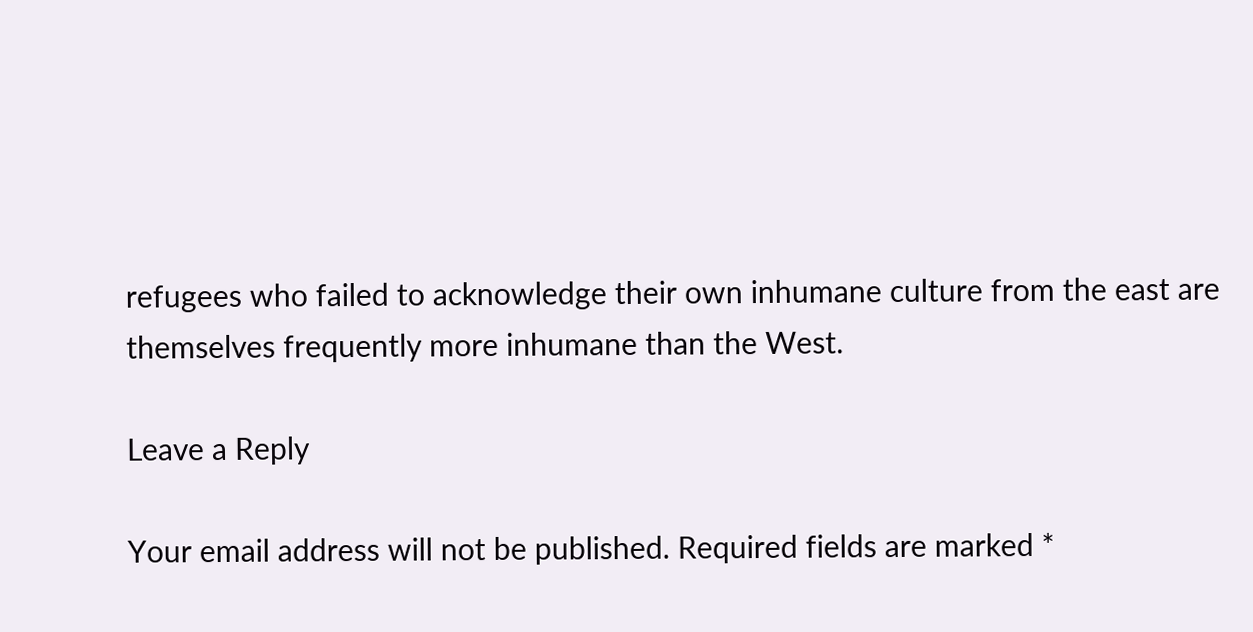refugees who failed to acknowledge their own inhumane culture from the east are themselves frequently more inhumane than the West.

Leave a Reply

Your email address will not be published. Required fields are marked *